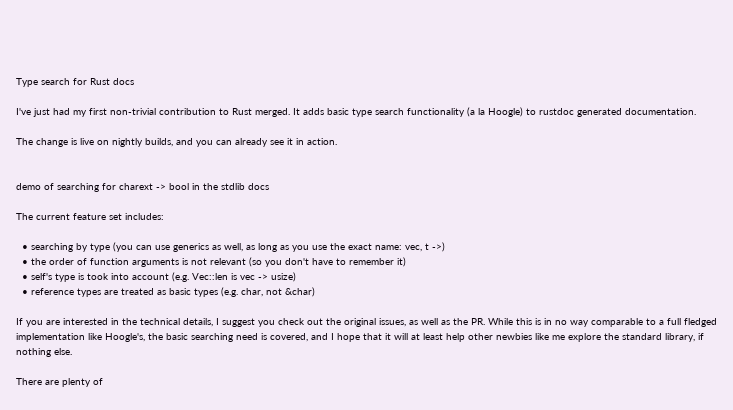Type search for Rust docs

I've just had my first non-trivial contribution to Rust merged. It adds basic type search functionality (a la Hoogle) to rustdoc generated documentation.

The change is live on nightly builds, and you can already see it in action.


demo of searching for charext -> bool in the stdlib docs

The current feature set includes:

  • searching by type (you can use generics as well, as long as you use the exact name: vec, t ->)
  • the order of function arguments is not relevant (so you don't have to remember it)
  • self's type is took into account (e.g. Vec::len is vec -> usize)
  • reference types are treated as basic types (e.g. char, not &char)

If you are interested in the technical details, I suggest you check out the original issues, as well as the PR. While this is in no way comparable to a full fledged implementation like Hoogle's, the basic searching need is covered, and I hope that it will at least help other newbies like me explore the standard library, if nothing else.

There are plenty of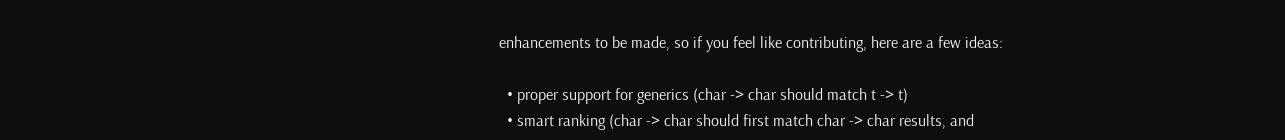enhancements to be made, so if you feel like contributing, here are a few ideas:

  • proper support for generics (char -> char should match t -> t)
  • smart ranking (char -> char should first match char -> char results, and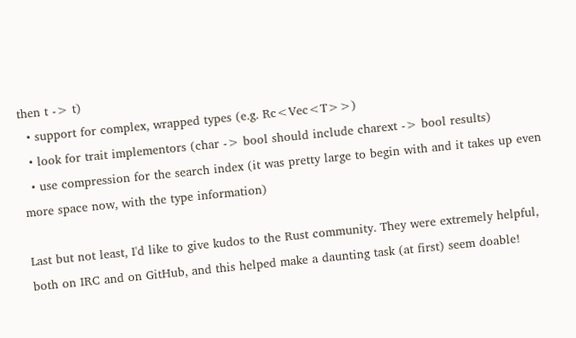then t -> t)
  • support for complex, wrapped types (e.g. Rc<Vec<T>>)
  • look for trait implementors (char -> bool should include charext -> bool results)
  • use compression for the search index (it was pretty large to begin with and it takes up even more space now, with the type information)

Last but not least, I'd like to give kudos to the Rust community. They were extremely helpful, both on IRC and on GitHub, and this helped make a daunting task (at first) seem doable!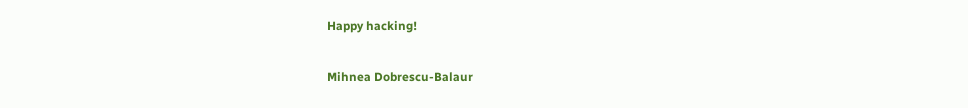Happy hacking!

Mihnea Dobrescu-Balaur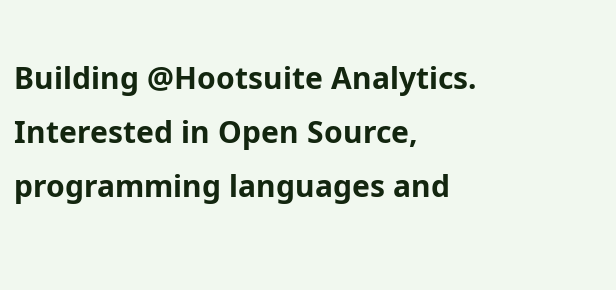Building @Hootsuite Analytics. Interested in Open Source, programming languages and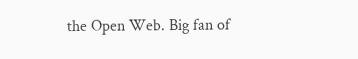the Open Web. Big fan of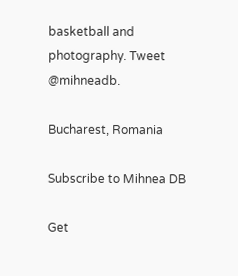basketball and photography. Tweet @mihneadb.

Bucharest, Romania

Subscribe to Mihnea DB

Get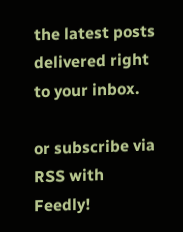the latest posts delivered right to your inbox.

or subscribe via RSS with Feedly!